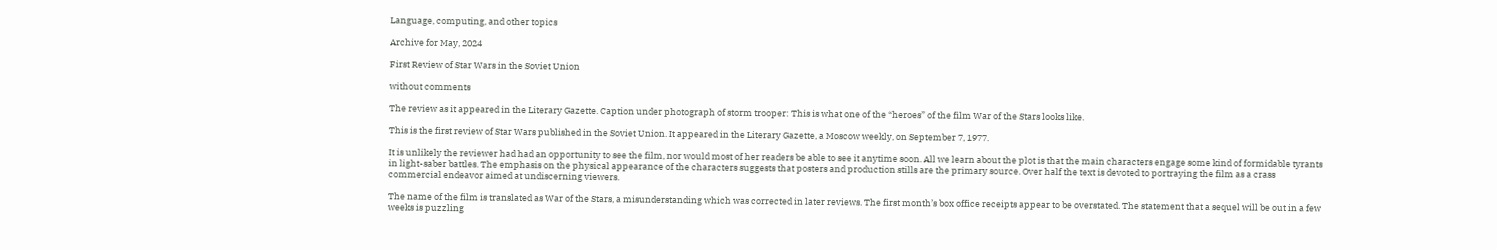Language, computing, and other topics

Archive for May, 2024

First Review of Star Wars in the Soviet Union

without comments

The review as it appeared in the Literary Gazette. Caption under photograph of storm trooper: This is what one of the “heroes” of the film War of the Stars looks like.

This is the first review of Star Wars published in the Soviet Union. It appeared in the Literary Gazette, a Moscow weekly, on September 7, 1977.

It is unlikely the reviewer had had an opportunity to see the film, nor would most of her readers be able to see it anytime soon. All we learn about the plot is that the main characters engage some kind of formidable tyrants in light-saber battles. The emphasis on the physical appearance of the characters suggests that posters and production stills are the primary source. Over half the text is devoted to portraying the film as a crass commercial endeavor aimed at undiscerning viewers.

The name of the film is translated as War of the Stars, a misunderstanding which was corrected in later reviews. The first month’s box office receipts appear to be overstated. The statement that a sequel will be out in a few weeks is puzzling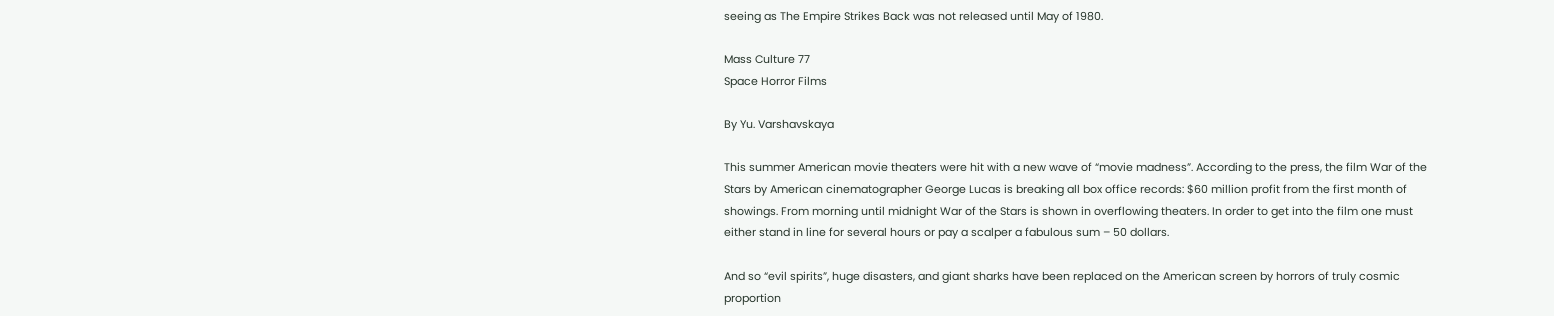seeing as The Empire Strikes Back was not released until May of 1980.

Mass Culture 77
Space Horror Films

By Yu. Varshavskaya

This summer American movie theaters were hit with a new wave of “movie madness”. According to the press, the film War of the Stars by American cinematographer George Lucas is breaking all box office records: $60 million profit from the first month of showings. From morning until midnight War of the Stars is shown in overflowing theaters. In order to get into the film one must either stand in line for several hours or pay a scalper a fabulous sum – 50 dollars.

And so “evil spirits”, huge disasters, and giant sharks have been replaced on the American screen by horrors of truly cosmic proportion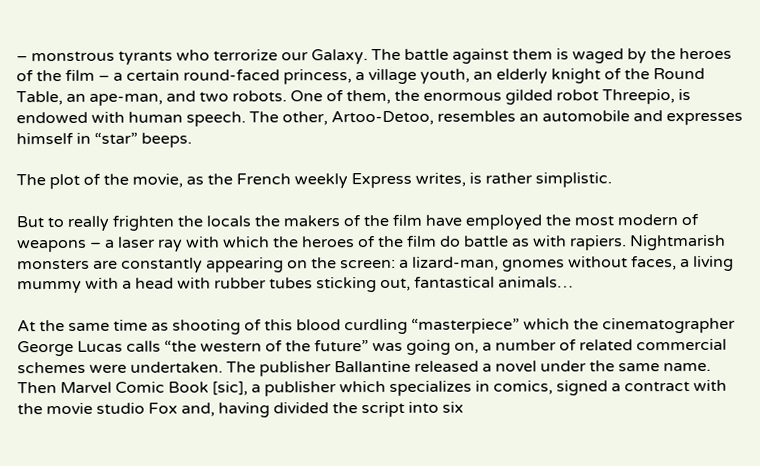– monstrous tyrants who terrorize our Galaxy. The battle against them is waged by the heroes of the film – a certain round-faced princess, a village youth, an elderly knight of the Round Table, an ape-man, and two robots. One of them, the enormous gilded robot Threepio, is endowed with human speech. The other, Artoo-Detoo, resembles an automobile and expresses himself in “star” beeps.

The plot of the movie, as the French weekly Express writes, is rather simplistic.

But to really frighten the locals the makers of the film have employed the most modern of weapons – a laser ray with which the heroes of the film do battle as with rapiers. Nightmarish monsters are constantly appearing on the screen: a lizard-man, gnomes without faces, a living mummy with a head with rubber tubes sticking out, fantastical animals…

At the same time as shooting of this blood curdling “masterpiece” which the cinematographer George Lucas calls “the western of the future” was going on, a number of related commercial schemes were undertaken. The publisher Ballantine released a novel under the same name. Then Marvel Comic Book [sic], a publisher which specializes in comics, signed a contract with the movie studio Fox and, having divided the script into six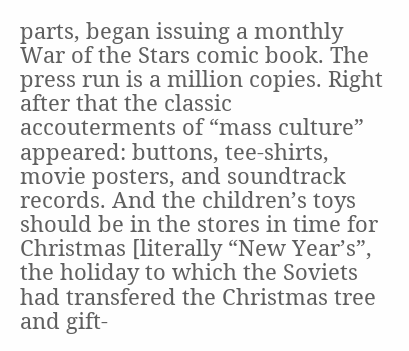parts, began issuing a monthly War of the Stars comic book. The press run is a million copies. Right after that the classic accouterments of “mass culture” appeared: buttons, tee-shirts, movie posters, and soundtrack records. And the children’s toys should be in the stores in time for Christmas [literally “New Year’s”, the holiday to which the Soviets had transfered the Christmas tree and gift-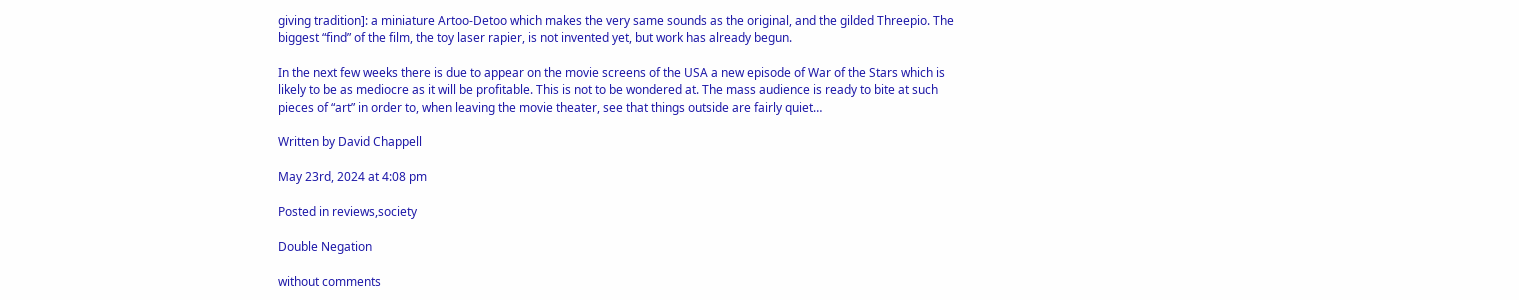giving tradition]: a miniature Artoo-Detoo which makes the very same sounds as the original, and the gilded Threepio. The biggest “find” of the film, the toy laser rapier, is not invented yet, but work has already begun.

In the next few weeks there is due to appear on the movie screens of the USA a new episode of War of the Stars which is likely to be as mediocre as it will be profitable. This is not to be wondered at. The mass audience is ready to bite at such pieces of “art” in order to, when leaving the movie theater, see that things outside are fairly quiet…

Written by David Chappell

May 23rd, 2024 at 4:08 pm

Posted in reviews,society

Double Negation

without comments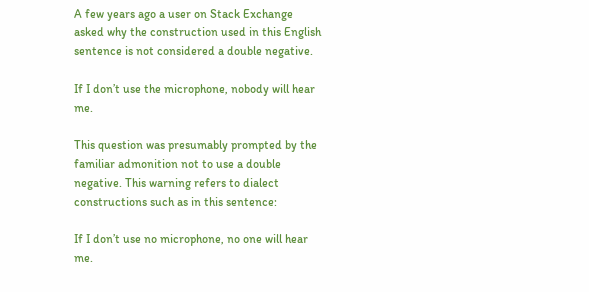A few years ago a user on Stack Exchange asked why the construction used in this English sentence is not considered a double negative.

If I don’t use the microphone, nobody will hear me.

This question was presumably prompted by the familiar admonition not to use a double negative. This warning refers to dialect constructions such as in this sentence:

If I don’t use no microphone, no one will hear me.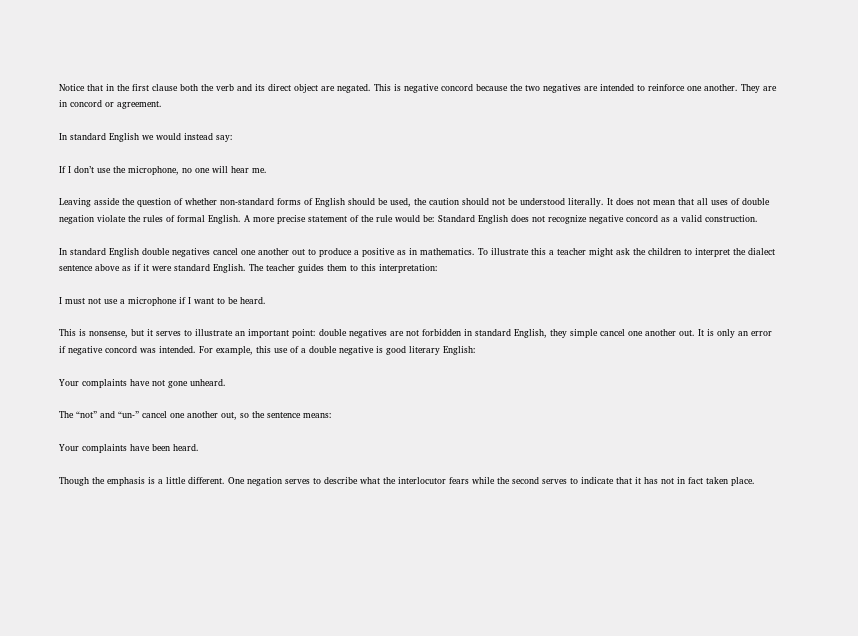Notice that in the first clause both the verb and its direct object are negated. This is negative concord because the two negatives are intended to reinforce one another. They are in concord or agreement.

In standard English we would instead say:

If I don’t use the microphone, no one will hear me.

Leaving asside the question of whether non-standard forms of English should be used, the caution should not be understood literally. It does not mean that all uses of double negation violate the rules of formal English. A more precise statement of the rule would be: Standard English does not recognize negative concord as a valid construction.

In standard English double negatives cancel one another out to produce a positive as in mathematics. To illustrate this a teacher might ask the children to interpret the dialect sentence above as if it were standard English. The teacher guides them to this interpretation:

I must not use a microphone if I want to be heard.

This is nonsense, but it serves to illustrate an important point: double negatives are not forbidden in standard English, they simple cancel one another out. It is only an error if negative concord was intended. For example, this use of a double negative is good literary English:

Your complaints have not gone unheard.

The “not” and “un-” cancel one another out, so the sentence means:

Your complaints have been heard.

Though the emphasis is a little different. One negation serves to describe what the interlocutor fears while the second serves to indicate that it has not in fact taken place.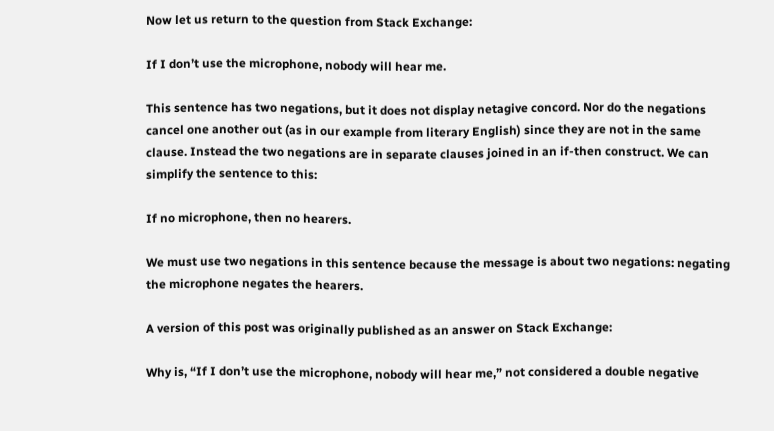Now let us return to the question from Stack Exchange:

If I don’t use the microphone, nobody will hear me.

This sentence has two negations, but it does not display netagive concord. Nor do the negations cancel one another out (as in our example from literary English) since they are not in the same clause. Instead the two negations are in separate clauses joined in an if-then construct. We can simplify the sentence to this:

If no microphone, then no hearers.

We must use two negations in this sentence because the message is about two negations: negating the microphone negates the hearers.

A version of this post was originally published as an answer on Stack Exchange:

Why is, “If I don’t use the microphone, nobody will hear me,” not considered a double negative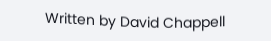Written by David Chappell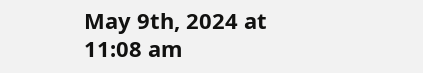May 9th, 2024 at 11:08 am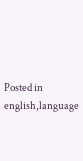Posted in english,language